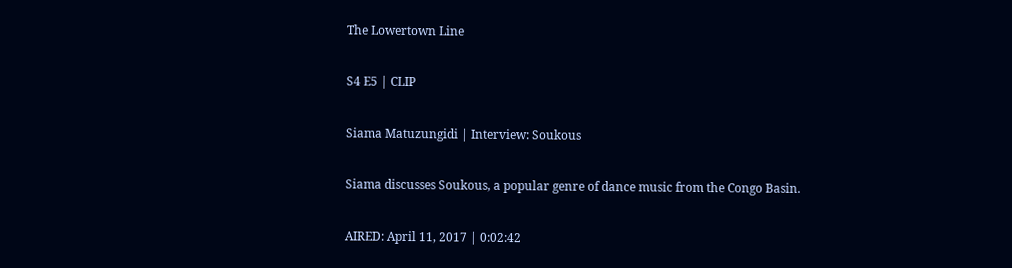The Lowertown Line

S4 E5 | CLIP

Siama Matuzungidi | Interview: Soukous

Siama discusses Soukous, a popular genre of dance music from the Congo Basin.

AIRED: April 11, 2017 | 0:02:42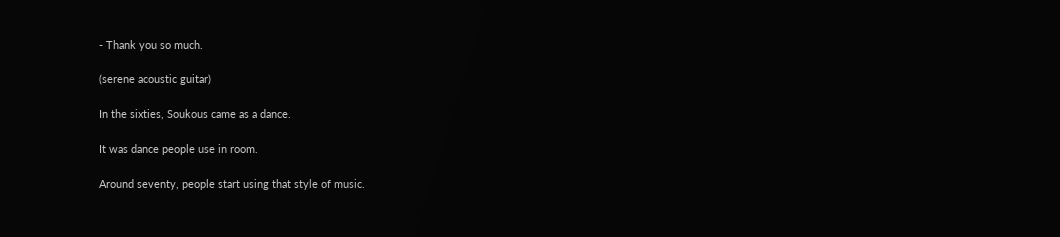- Thank you so much.

(serene acoustic guitar)

In the sixties, Soukous came as a dance.

It was dance people use in room.

Around seventy, people start using that style of music.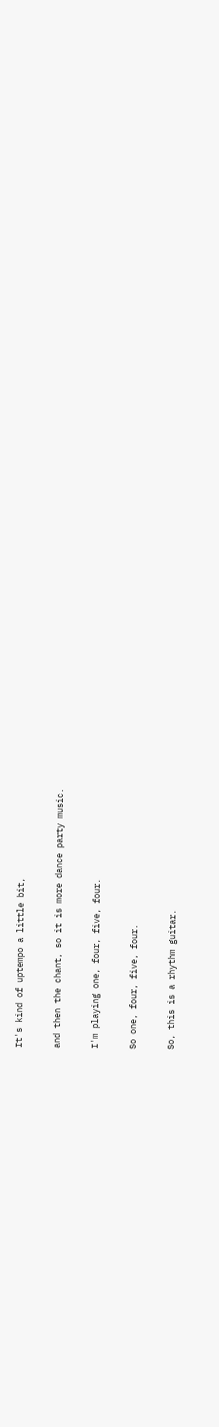It's kind of uptempo a little bit,

and then the chant, so it is more dance party music.

I'm playing one, four, five, four.

So one, four, five, four.

So, this is a rhythm guitar.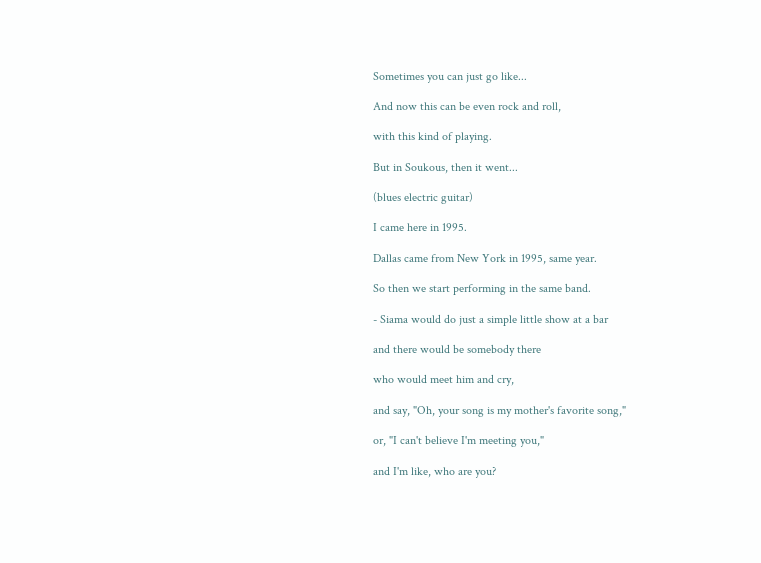Sometimes you can just go like...

And now this can be even rock and roll,

with this kind of playing.

But in Soukous, then it went...

(blues electric guitar)

I came here in 1995.

Dallas came from New York in 1995, same year.

So then we start performing in the same band.

- Siama would do just a simple little show at a bar

and there would be somebody there

who would meet him and cry,

and say, "Oh, your song is my mother's favorite song,"

or, "I can't believe I'm meeting you,"

and I'm like, who are you?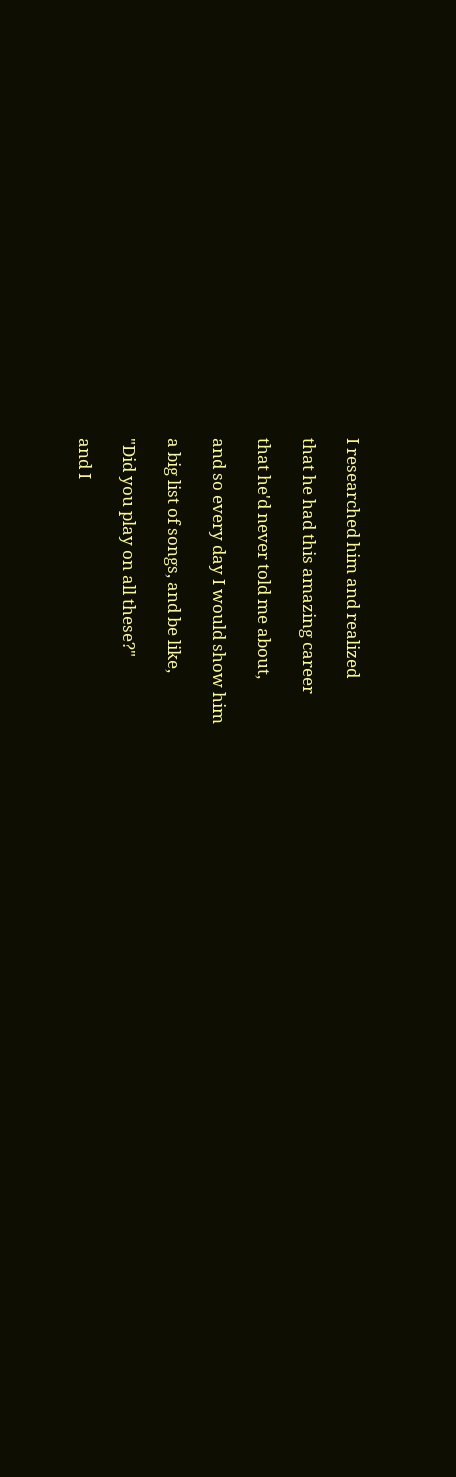I researched him and realized

that he had this amazing career

that he'd never told me about,

and so every day I would show him

a big list of songs, and be like,

"Did you play on all these?"

and I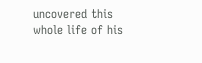uncovered this whole life of his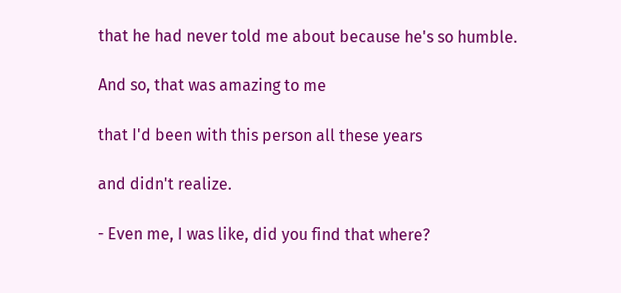that he had never told me about because he's so humble.

And so, that was amazing to me

that I'd been with this person all these years

and didn't realize.

- Even me, I was like, did you find that where?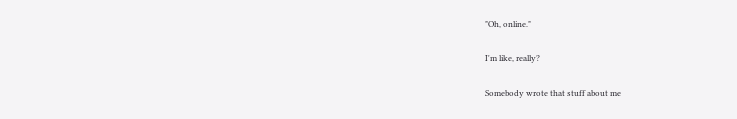"Oh, online."

I'm like, really?

Somebody wrote that stuff about me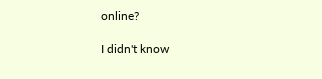online?

I didn't know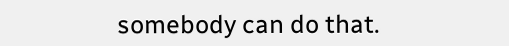somebody can do that.